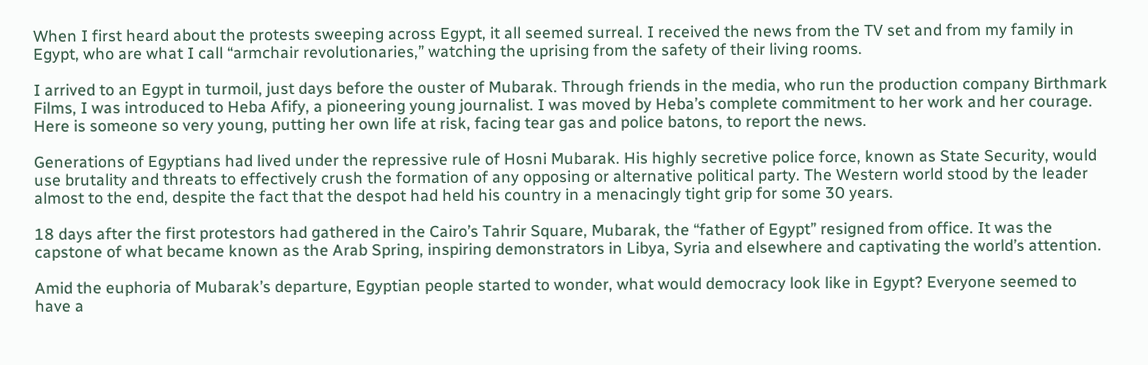When I first heard about the protests sweeping across Egypt, it all seemed surreal. I received the news from the TV set and from my family in Egypt, who are what I call “armchair revolutionaries,” watching the uprising from the safety of their living rooms.

I arrived to an Egypt in turmoil, just days before the ouster of Mubarak. Through friends in the media, who run the production company Birthmark Films, I was introduced to Heba Afify, a pioneering young journalist. I was moved by Heba’s complete commitment to her work and her courage. Here is someone so very young, putting her own life at risk, facing tear gas and police batons, to report the news.

Generations of Egyptians had lived under the repressive rule of Hosni Mubarak. His highly secretive police force, known as State Security, would use brutality and threats to effectively crush the formation of any opposing or alternative political party. The Western world stood by the leader almost to the end, despite the fact that the despot had held his country in a menacingly tight grip for some 30 years.

18 days after the first protestors had gathered in the Cairo’s Tahrir Square, Mubarak, the “father of Egypt” resigned from office. It was the capstone of what became known as the Arab Spring, inspiring demonstrators in Libya, Syria and elsewhere and captivating the world’s attention.

Amid the euphoria of Mubarak’s departure, Egyptian people started to wonder, what would democracy look like in Egypt? Everyone seemed to have a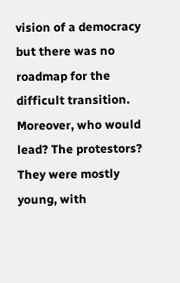vision of a democracy but there was no roadmap for the difficult transition. Moreover, who would lead? The protestors? They were mostly young, with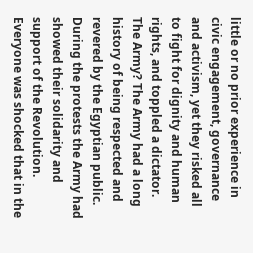little or no prior experience in civic engagement, governance and activism, yet they risked all to fight for dignity and human rights, and toppled a dictator. The Army? The Army had a long history of being respected and revered by the Egyptian public. During the protests the Army had showed their solidarity and support of the Revolution. Everyone was shocked that in the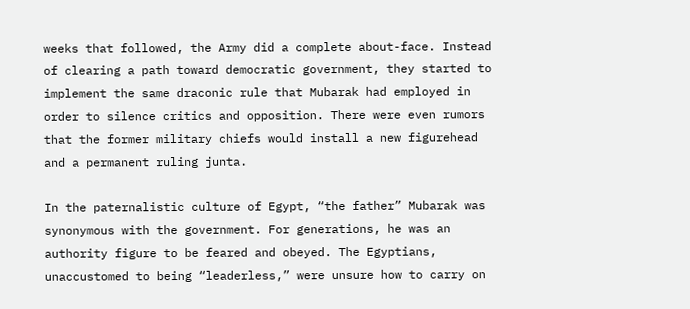weeks that followed, the Army did a complete about-face. Instead of clearing a path toward democratic government, they started to implement the same draconic rule that Mubarak had employed in order to silence critics and opposition. There were even rumors that the former military chiefs would install a new figurehead and a permanent ruling junta.

In the paternalistic culture of Egypt, “the father” Mubarak was synonymous with the government. For generations, he was an authority figure to be feared and obeyed. The Egyptians, unaccustomed to being “leaderless,” were unsure how to carry on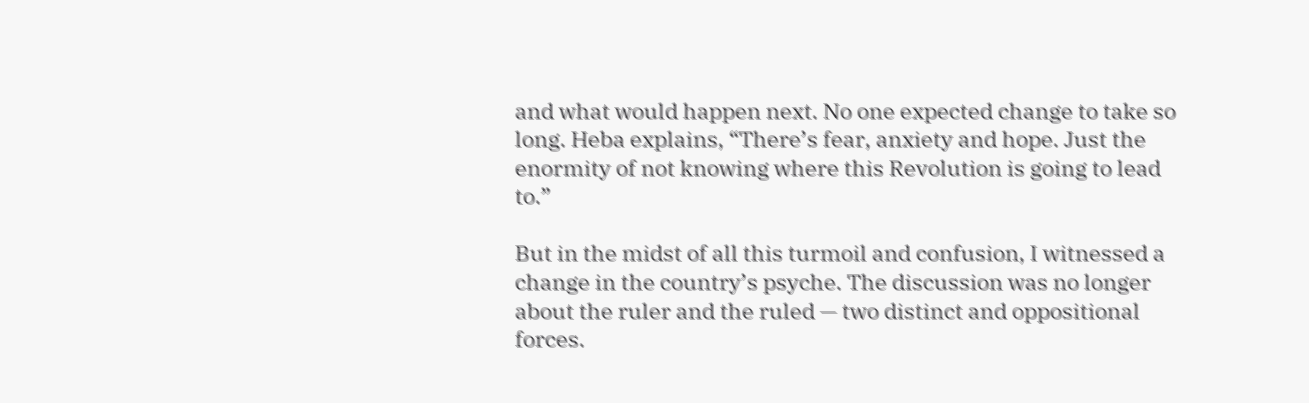and what would happen next. No one expected change to take so long. Heba explains, “There’s fear, anxiety and hope. Just the enormity of not knowing where this Revolution is going to lead to.”

But in the midst of all this turmoil and confusion, I witnessed a change in the country’s psyche. The discussion was no longer about the ruler and the ruled — two distinct and oppositional forces.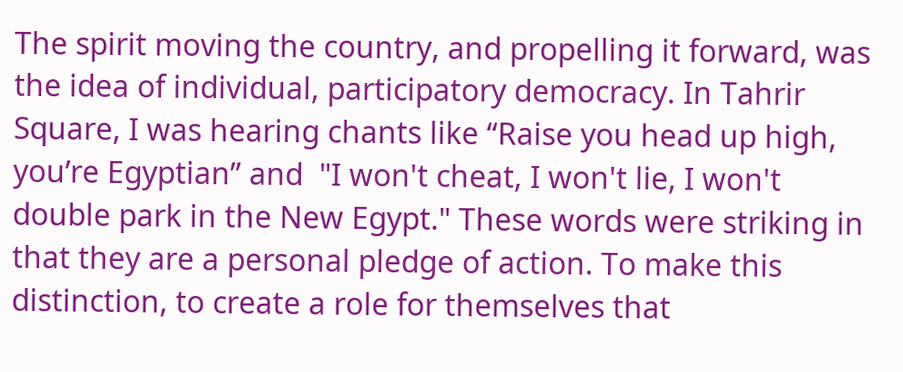The spirit moving the country, and propelling it forward, was the idea of individual, participatory democracy. In Tahrir Square, I was hearing chants like “Raise you head up high, you’re Egyptian” and  "I won't cheat, I won't lie, I won't double park in the New Egypt." These words were striking in that they are a personal pledge of action. To make this distinction, to create a role for themselves that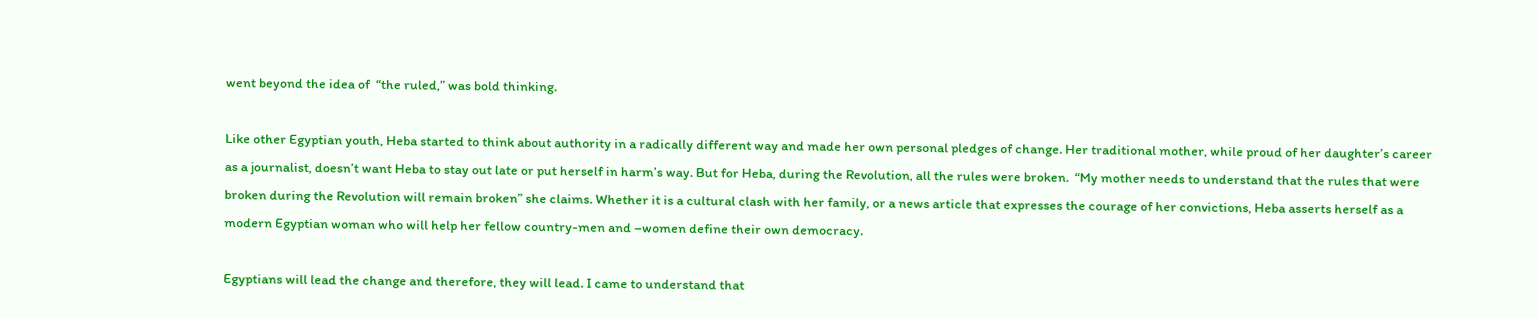went beyond the idea of  “the ruled,” was bold thinking.

Like other Egyptian youth, Heba started to think about authority in a radically different way and made her own personal pledges of change. Her traditional mother, while proud of her daughter’s career as a journalist, doesn’t want Heba to stay out late or put herself in harm’s way. But for Heba, during the Revolution, all the rules were broken.  “My mother needs to understand that the rules that were broken during the Revolution will remain broken” she claims. Whether it is a cultural clash with her family, or a news article that expresses the courage of her convictions, Heba asserts herself as a modern Egyptian woman who will help her fellow country-men and –women define their own democracy.

Egyptians will lead the change and therefore, they will lead. I came to understand that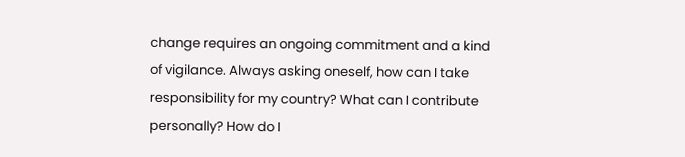change requires an ongoing commitment and a kind of vigilance. Always asking oneself, how can I take responsibility for my country? What can I contribute personally? How do I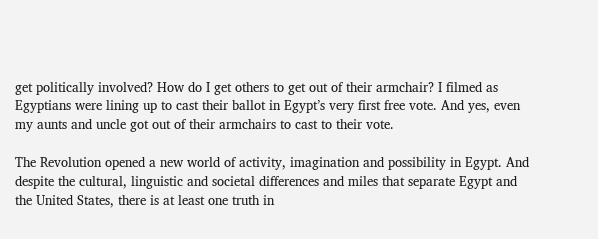get politically involved? How do I get others to get out of their armchair? I filmed as Egyptians were lining up to cast their ballot in Egypt’s very first free vote. And yes, even my aunts and uncle got out of their armchairs to cast to their vote.

The Revolution opened a new world of activity, imagination and possibility in Egypt. And despite the cultural, linguistic and societal differences and miles that separate Egypt and the United States, there is at least one truth in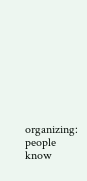organizing: people know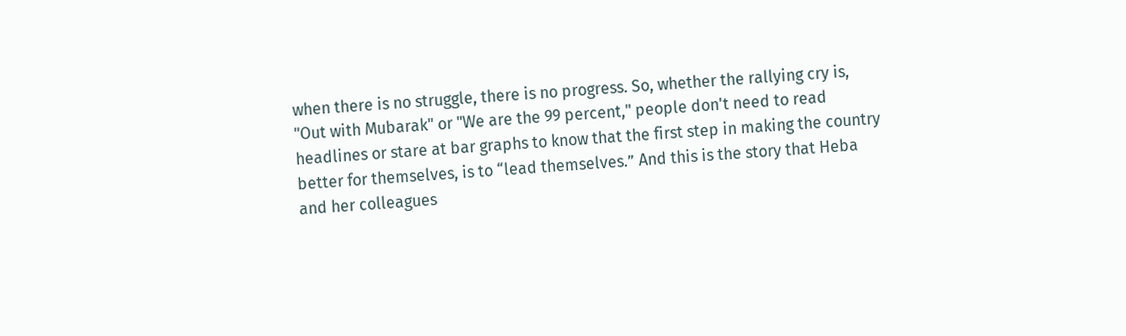when there is no struggle, there is no progress. So, whether the rallying cry is, "Out with Mubarak" or "We are the 99 percent," people don't need to read headlines or stare at bar graphs to know that the first step in making the country better for themselves, is to “lead themselves.” And this is the story that Heba and her colleagues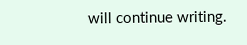will continue writing.